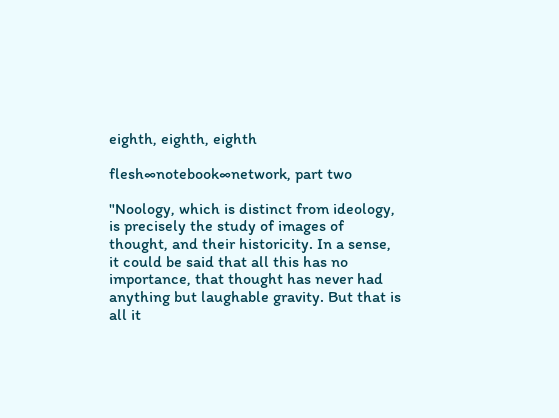eighth, eighth, eighth

flesh∞notebook∞network, part two

"Noology, which is distinct from ideology, is precisely the study of images of thought, and their historicity. In a sense, it could be said that all this has no importance, that thought has never had anything but laughable gravity. But that is all it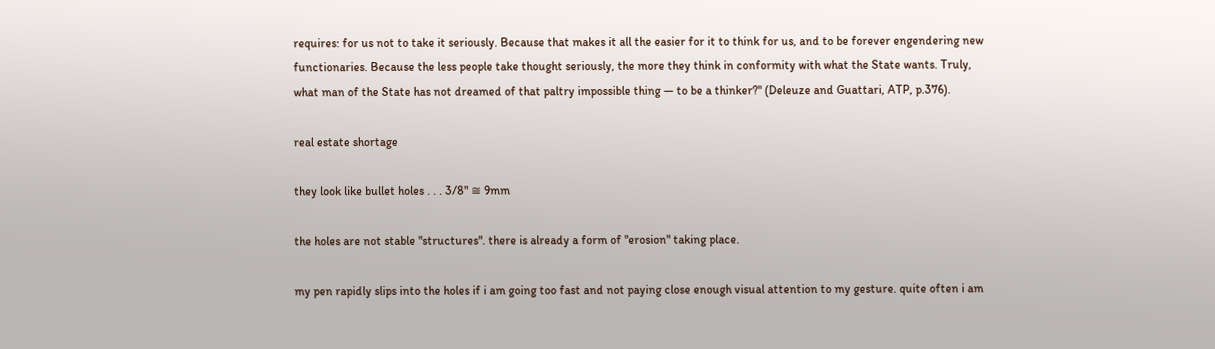requires: for us not to take it seriously. Because that makes it all the easier for it to think for us, and to be forever engendering new functionaries. Because the less people take thought seriously, the more they think in conformity with what the State wants. Truly, what man of the State has not dreamed of that paltry impossible thing — to be a thinker?" (Deleuze and Guattari, ATP, p.376).

real estate shortage

they look like bullet holes . . . 3/8" ≅ 9mm

the holes are not stable "structures". there is already a form of "erosion" taking place.

my pen rapidly slips into the holes if i am going too fast and not paying close enough visual attention to my gesture. quite often i am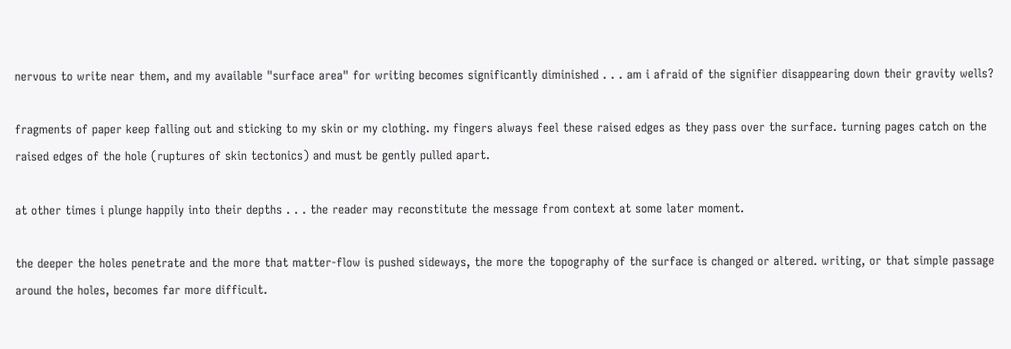nervous to write near them, and my available "surface area" for writing becomes significantly diminished . . . am i afraid of the signifier disappearing down their gravity wells?

fragments of paper keep falling out and sticking to my skin or my clothing. my fingers always feel these raised edges as they pass over the surface. turning pages catch on the raised edges of the hole (ruptures of skin tectonics) and must be gently pulled apart.

at other times i plunge happily into their depths . . . the reader may reconstitute the message from context at some later moment.

the deeper the holes penetrate and the more that matter-flow is pushed sideways, the more the topography of the surface is changed or altered. writing, or that simple passage around the holes, becomes far more difficult.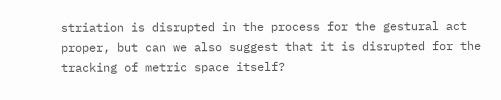striation is disrupted in the process for the gestural act proper, but can we also suggest that it is disrupted for the tracking of metric space itself?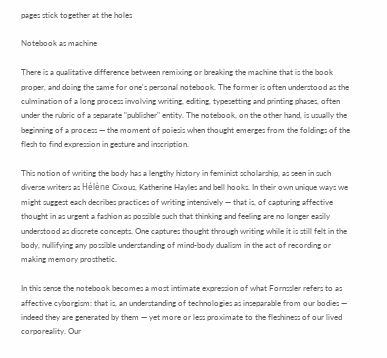pages stick together at the holes

Notebook as machine

There is a qualitative difference between remixing or breaking the machine that is the book proper, and doing the same for one's personal notebook. The former is often understood as the culmination of a long process involving writing, editing, typesetting and printing phases, often under the rubric of a separate "publisher" entity. The notebook, on the other hand, is usually the beginning of a process — the moment of poiesis when thought emerges from the foldings of the flesh to find expression in gesture and inscription.

This notion of writing the body has a lengthy history in feminist scholarship, as seen in such diverse writers as Hélène Cixous, Katherine Hayles and bell hooks. In their own unique ways we might suggest each decribes practices of writing intensively — that is, of capturing affective thought in as urgent a fashion as possible such that thinking and feeling are no longer easily understood as discrete concepts. One captures thought through writing while it is still felt in the body, nullifying any possible understanding of mind-body dualism in the act of recording or making memory prosthetic.

In this sense the notebook becomes a most intimate expression of what Fornssler refers to as affective cyborgism: that is, an understanding of technologies as inseparable from our bodies — indeed they are generated by them — yet more or less proximate to the fleshiness of our lived corporeality. Our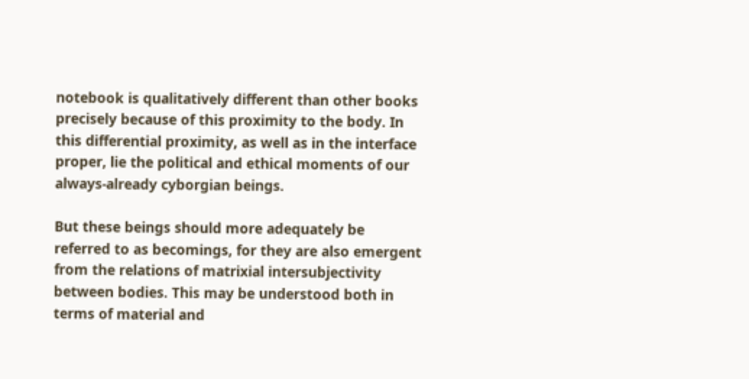notebook is qualitatively different than other books precisely because of this proximity to the body. In this differential proximity, as well as in the interface proper, lie the political and ethical moments of our always-already cyborgian beings.

But these beings should more adequately be referred to as becomings, for they are also emergent from the relations of matrixial intersubjectivity between bodies. This may be understood both in terms of material and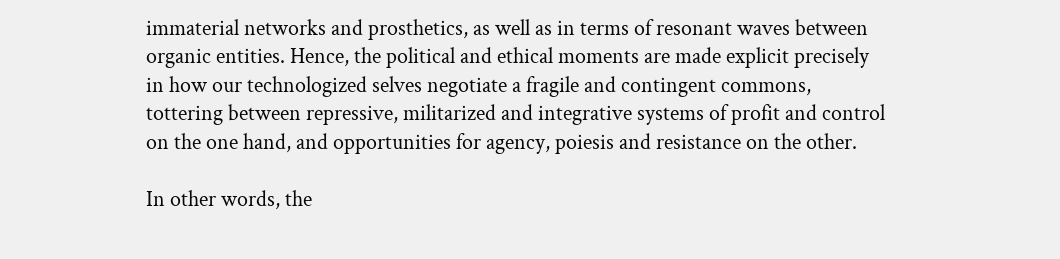immaterial networks and prosthetics, as well as in terms of resonant waves between organic entities. Hence, the political and ethical moments are made explicit precisely in how our technologized selves negotiate a fragile and contingent commons, tottering between repressive, militarized and integrative systems of profit and control on the one hand, and opportunities for agency, poiesis and resistance on the other.

In other words, the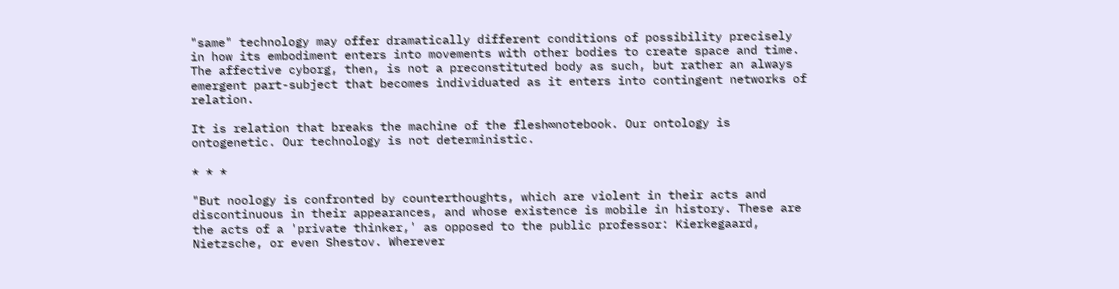"same" technology may offer dramatically different conditions of possibility precisely in how its embodiment enters into movements with other bodies to create space and time. The affective cyborg, then, is not a preconstituted body as such, but rather an always emergent part-subject that becomes individuated as it enters into contingent networks of relation.

It is relation that breaks the machine of the flesh∞notebook. Our ontology is ontogenetic. Our technology is not deterministic.

* * *

"But noology is confronted by counterthoughts, which are violent in their acts and discontinuous in their appearances, and whose existence is mobile in history. These are the acts of a 'private thinker,' as opposed to the public professor: Kierkegaard, Nietzsche, or even Shestov. Wherever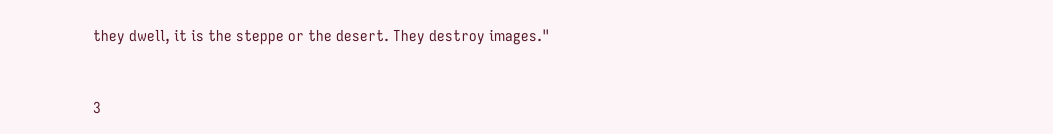they dwell, it is the steppe or the desert. They destroy images."


3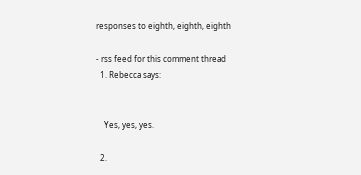responses to eighth, eighth, eighth

- rss feed for this comment thread
  1. Rebecca says:


    Yes, yes, yes.

  2.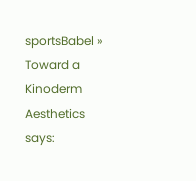sportsBabel » Toward a Kinoderm Aesthetics says: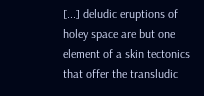[...] deludic eruptions of holey space are but one element of a skin tectonics that offer the transludic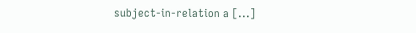subject-in-relation a [...]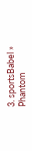3. sportsBabel » Phantom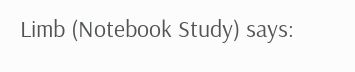Limb (Notebook Study) says: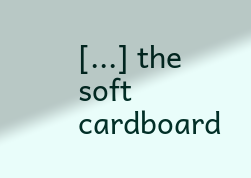[...] the soft cardboard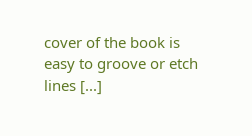cover of the book is easy to groove or etch lines [...]